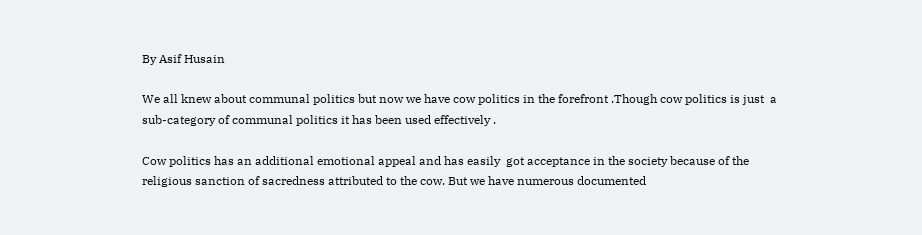By Asif Husain

We all knew about communal politics but now we have cow politics in the forefront .Though cow politics is just  a sub-category of communal politics it has been used effectively .

Cow politics has an additional emotional appeal and has easily  got acceptance in the society because of the religious sanction of sacredness attributed to the cow. But we have numerous documented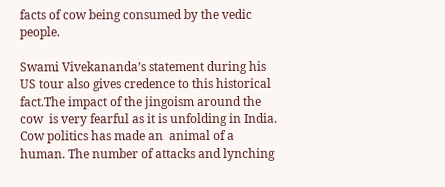facts of cow being consumed by the vedic people.

Swami Vivekananda’s statement during his US tour also gives credence to this historical fact.The impact of the jingoism around the cow  is very fearful as it is unfolding in India. Cow politics has made an  animal of a human. The number of attacks and lynching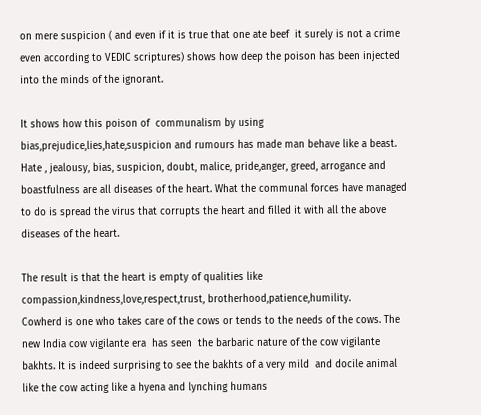on mere suspicion ( and even if it is true that one ate beef  it surely is not a crime even according to VEDIC scriptures) shows how deep the poison has been injected into the minds of the ignorant.

It shows how this poison of  communalism by using bias,prejudice,lies,hate,suspicion and rumours has made man behave like a beast. Hate , jealousy, bias, suspicion, doubt, malice, pride,anger, greed, arrogance and boastfulness are all diseases of the heart. What the communal forces have managed to do is spread the virus that corrupts the heart and filled it with all the above diseases of the heart.

The result is that the heart is empty of qualities like compassion,kindness,love,respect,trust, brotherhood,patience,humility.
Cowherd is one who takes care of the cows or tends to the needs of the cows. The new India cow vigilante era  has seen  the barbaric nature of the cow vigilante  bakhts. It is indeed surprising to see the bakhts of a very mild  and docile animal  like the cow acting like a hyena and lynching humans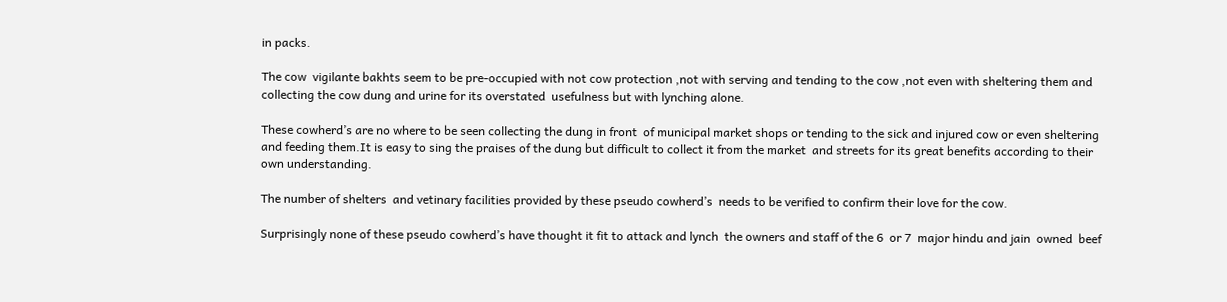in packs.

The cow  vigilante bakhts seem to be pre-occupied with not cow protection ,not with serving and tending to the cow ,not even with sheltering them and  collecting the cow dung and urine for its overstated  usefulness but with lynching alone.

These cowherd’s are no where to be seen collecting the dung in front  of municipal market shops or tending to the sick and injured cow or even sheltering and feeding them.It is easy to sing the praises of the dung but difficult to collect it from the market  and streets for its great benefits according to their own understanding.

The number of shelters  and vetinary facilities provided by these pseudo cowherd’s  needs to be verified to confirm their love for the cow.

Surprisingly none of these pseudo cowherd’s have thought it fit to attack and lynch  the owners and staff of the 6  or 7  major hindu and jain  owned  beef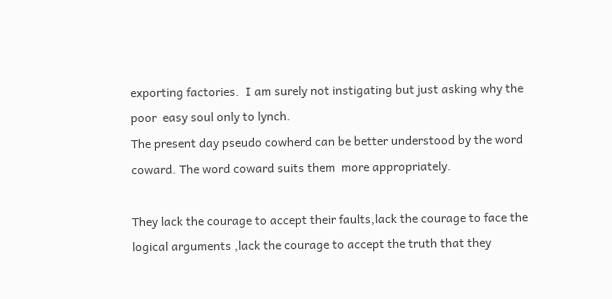exporting factories.  I am surely not instigating but just asking why the poor  easy soul only to lynch.
The present day pseudo cowherd can be better understood by the word coward. The word coward suits them  more appropriately.

They lack the courage to accept their faults,lack the courage to face the logical arguments ,lack the courage to accept the truth that they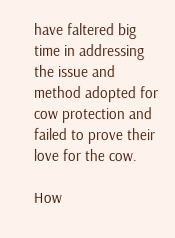have faltered big time in addressing the issue and method adopted for cow protection and failed to prove their love for the cow.

How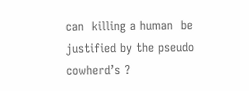can  killing a human  be justified by the pseudo cowherd’s ?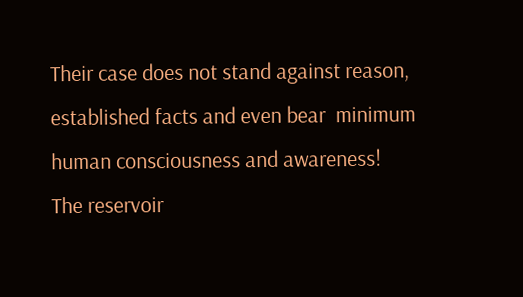Their case does not stand against reason, established facts and even bear  minimum human consciousness and awareness!
The reservoir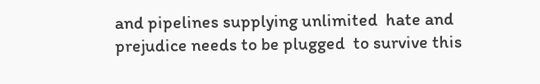and pipelines supplying unlimited  hate and prejudice needs to be plugged  to survive this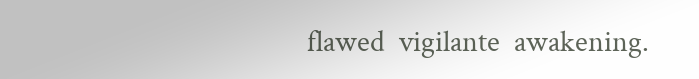flawed  vigilante  awakening.